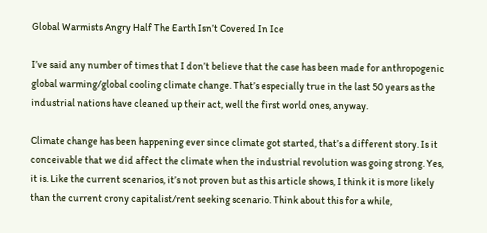Global Warmists Angry Half The Earth Isn’t Covered In Ice

I’ve said any number of times that I don’t believe that the case has been made for anthropogenic global warming/global cooling climate change. That’s especially true in the last 50 years as the industrial nations have cleaned up their act, well the first world ones, anyway.

Climate change has been happening ever since climate got started, that’s a different story. Is it conceivable that we did affect the climate when the industrial revolution was going strong. Yes, it is. Like the current scenarios, it’s not proven but as this article shows, I think it is more likely than the current crony capitalist/rent seeking scenario. Think about this for a while,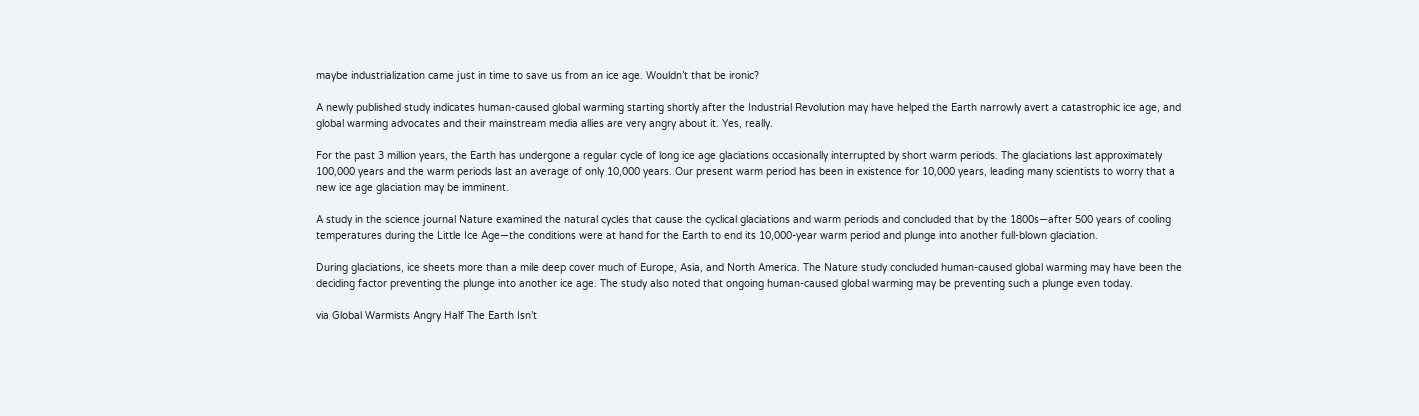maybe industrialization came just in time to save us from an ice age. Wouldn’t that be ironic?

A newly published study indicates human-caused global warming starting shortly after the Industrial Revolution may have helped the Earth narrowly avert a catastrophic ice age, and global warming advocates and their mainstream media allies are very angry about it. Yes, really.

For the past 3 million years, the Earth has undergone a regular cycle of long ice age glaciations occasionally interrupted by short warm periods. The glaciations last approximately 100,000 years and the warm periods last an average of only 10,000 years. Our present warm period has been in existence for 10,000 years, leading many scientists to worry that a new ice age glaciation may be imminent.

A study in the science journal Nature examined the natural cycles that cause the cyclical glaciations and warm periods and concluded that by the 1800s—after 500 years of cooling temperatures during the Little Ice Age—the conditions were at hand for the Earth to end its 10,000-year warm period and plunge into another full-blown glaciation.

During glaciations, ice sheets more than a mile deep cover much of Europe, Asia, and North America. The Nature study concluded human-caused global warming may have been the deciding factor preventing the plunge into another ice age. The study also noted that ongoing human-caused global warming may be preventing such a plunge even today.

via Global Warmists Angry Half The Earth Isn’t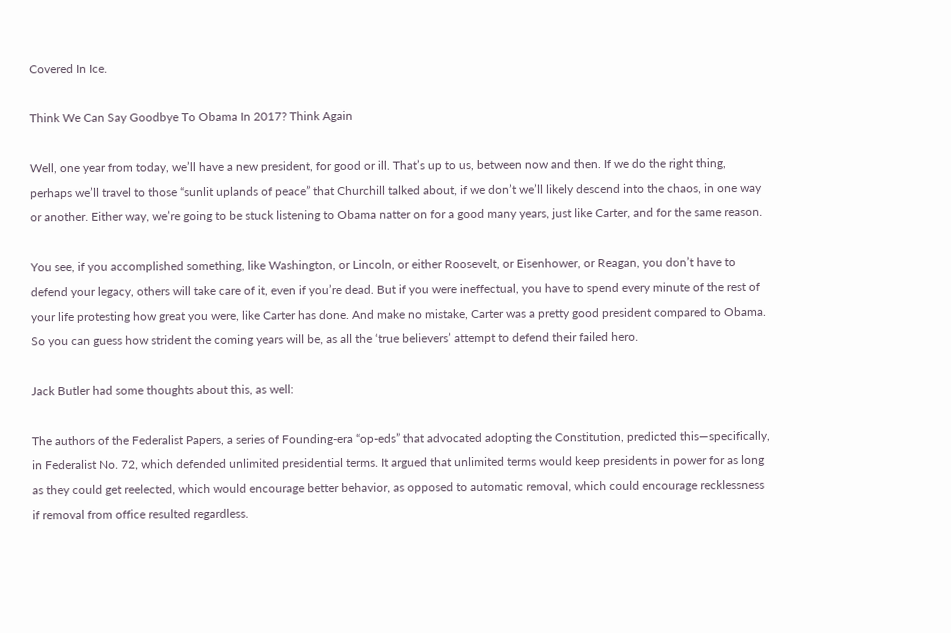Covered In Ice.

Think We Can Say Goodbye To Obama In 2017? Think Again

Well, one year from today, we’ll have a new president, for good or ill. That’s up to us, between now and then. If we do the right thing, perhaps we’ll travel to those “sunlit uplands of peace” that Churchill talked about, if we don’t we’ll likely descend into the chaos, in one way or another. Either way, we’re going to be stuck listening to Obama natter on for a good many years, just like Carter, and for the same reason.

You see, if you accomplished something, like Washington, or Lincoln, or either Roosevelt, or Eisenhower, or Reagan, you don’t have to defend your legacy, others will take care of it, even if you’re dead. But if you were ineffectual, you have to spend every minute of the rest of your life protesting how great you were, like Carter has done. And make no mistake, Carter was a pretty good president compared to Obama. So you can guess how strident the coming years will be, as all the ‘true believers’ attempt to defend their failed hero.

Jack Butler had some thoughts about this, as well:

The authors of the Federalist Papers, a series of Founding-era “op-eds” that advocated adopting the Constitution, predicted this—specifically, in Federalist No. 72, which defended unlimited presidential terms. It argued that unlimited terms would keep presidents in power for as long as they could get reelected, which would encourage better behavior, as opposed to automatic removal, which could encourage recklessness if removal from office resulted regardless.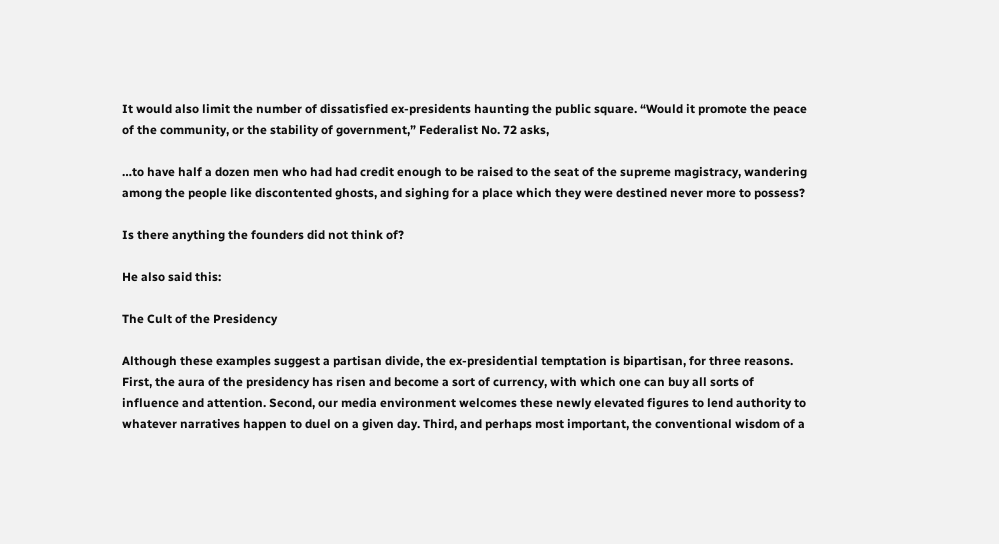It would also limit the number of dissatisfied ex-presidents haunting the public square. “Would it promote the peace of the community, or the stability of government,” Federalist No. 72 asks,

…to have half a dozen men who had had credit enough to be raised to the seat of the supreme magistracy, wandering among the people like discontented ghosts, and sighing for a place which they were destined never more to possess?

Is there anything the founders did not think of?

He also said this:

The Cult of the Presidency

Although these examples suggest a partisan divide, the ex-presidential temptation is bipartisan, for three reasons. First, the aura of the presidency has risen and become a sort of currency, with which one can buy all sorts of influence and attention. Second, our media environment welcomes these newly elevated figures to lend authority to whatever narratives happen to duel on a given day. Third, and perhaps most important, the conventional wisdom of a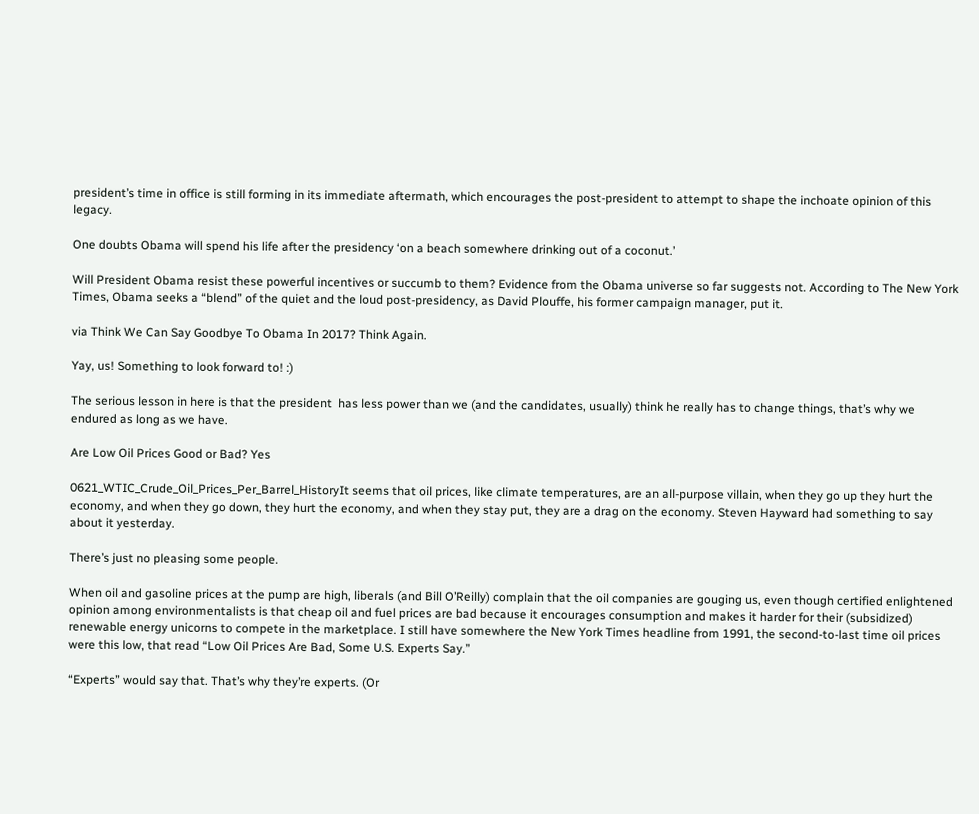president’s time in office is still forming in its immediate aftermath, which encourages the post-president to attempt to shape the inchoate opinion of this legacy.

One doubts Obama will spend his life after the presidency ‘on a beach somewhere drinking out of a coconut.’

Will President Obama resist these powerful incentives or succumb to them? Evidence from the Obama universe so far suggests not. According to The New York Times, Obama seeks a “blend” of the quiet and the loud post-presidency, as David Plouffe, his former campaign manager, put it.

via Think We Can Say Goodbye To Obama In 2017? Think Again.

Yay, us! Something to look forward to! :)

The serious lesson in here is that the president  has less power than we (and the candidates, usually) think he really has to change things, that’s why we endured as long as we have.

Are Low Oil Prices Good or Bad? Yes

0621_WTIC_Crude_Oil_Prices_Per_Barrel_HistoryIt seems that oil prices, like climate temperatures, are an all-purpose villain, when they go up they hurt the economy, and when they go down, they hurt the economy, and when they stay put, they are a drag on the economy. Steven Hayward had something to say about it yesterday.

There’s just no pleasing some people.

When oil and gasoline prices at the pump are high, liberals (and Bill O’Reilly) complain that the oil companies are gouging us, even though certified enlightened opinion among environmentalists is that cheap oil and fuel prices are bad because it encourages consumption and makes it harder for their (subsidized) renewable energy unicorns to compete in the marketplace. I still have somewhere the New York Times headline from 1991, the second-to-last time oil prices were this low, that read “Low Oil Prices Are Bad, Some U.S. Experts Say.”

“Experts” would say that. That’s why they’re experts. (Or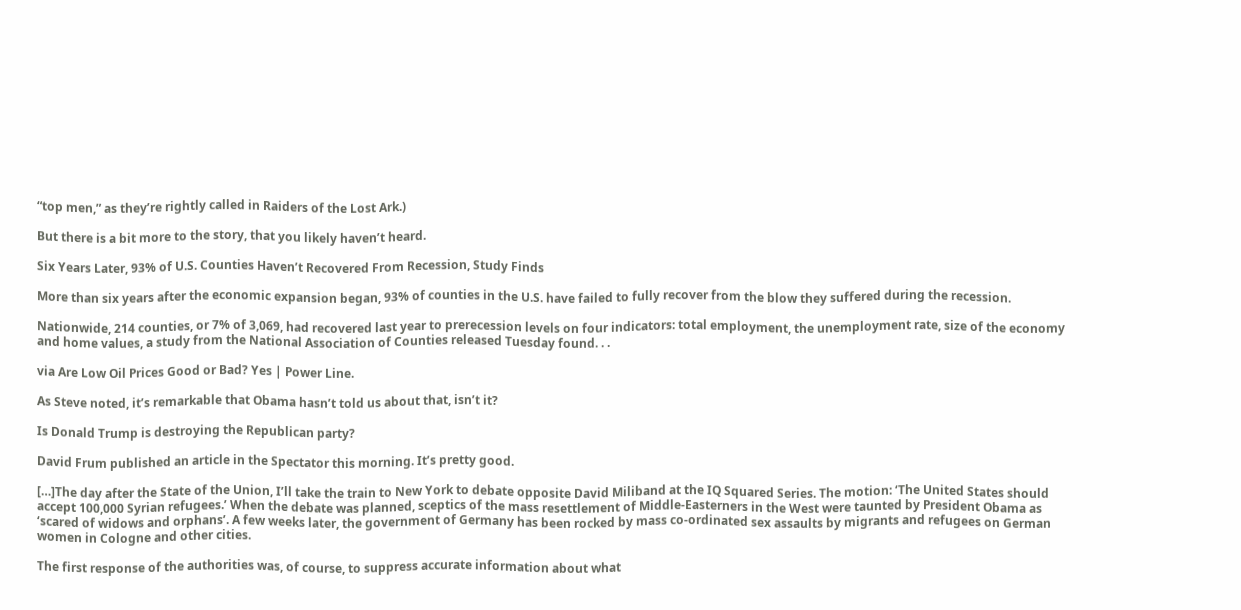“top men,” as they’re rightly called in Raiders of the Lost Ark.)

But there is a bit more to the story, that you likely haven’t heard.

Six Years Later, 93% of U.S. Counties Haven’t Recovered From Recession, Study Finds

More than six years after the economic expansion began, 93% of counties in the U.S. have failed to fully recover from the blow they suffered during the recession.

Nationwide, 214 counties, or 7% of 3,069, had recovered last year to prerecession levels on four indicators: total employment, the unemployment rate, size of the economy and home values, a study from the National Association of Counties released Tuesday found. . .

via Are Low Oil Prices Good or Bad? Yes | Power Line.

As Steve noted, it’s remarkable that Obama hasn’t told us about that, isn’t it?

Is Donald Trump is destroying the Republican party?

David Frum published an article in the Spectator this morning. It’s pretty good.

[…]The day after the State of the Union, I’ll take the train to New York to debate opposite David Miliband at the IQ Squared Series. The motion: ‘The United States should accept 100,000 Syrian refugees.’ When the debate was planned, sceptics of the mass resettlement of Middle-Easterners in the West were taunted by President Obama as ‘scared of widows and orphans’. A few weeks later, the government of Germany has been rocked by mass co-ordinated sex assaults by migrants and refugees on German women in Cologne and other cities.

The first response of the authorities was, of course, to suppress accurate information about what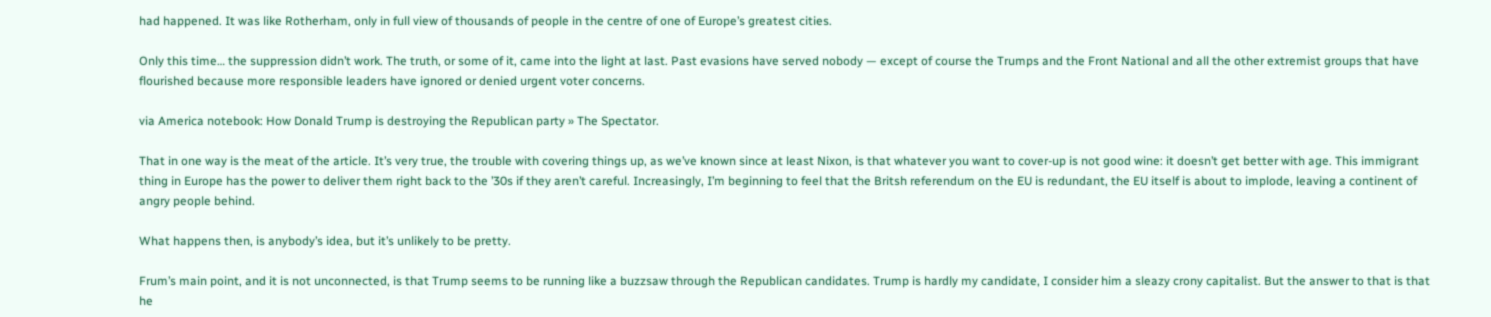had happened. It was like Rotherham, only in full view of thousands of people in the centre of one of Europe’s greatest cities.

Only this time… the suppression didn’t work. The truth, or some of it, came into the light at last. Past evasions have served nobody — except of course the Trumps and the Front National and all the other extremist groups that have flourished because more responsible leaders have ignored or denied urgent voter concerns.

via America notebook: How Donald Trump is destroying the Republican party » The Spectator.

That in one way is the meat of the article. It’s very true, the trouble with covering things up, as we’ve known since at least Nixon, is that whatever you want to cover-up is not good wine: it doesn’t get better with age. This immigrant thing in Europe has the power to deliver them right back to the ’30s if they aren’t careful. Increasingly, I’m beginning to feel that the Britsh referendum on the EU is redundant, the EU itself is about to implode, leaving a continent of angry people behind.

What happens then, is anybody’s idea, but it’s unlikely to be pretty.

Frum’s main point, and it is not unconnected, is that Trump seems to be running like a buzzsaw through the Republican candidates. Trump is hardly my candidate, I consider him a sleazy crony capitalist. But the answer to that is that he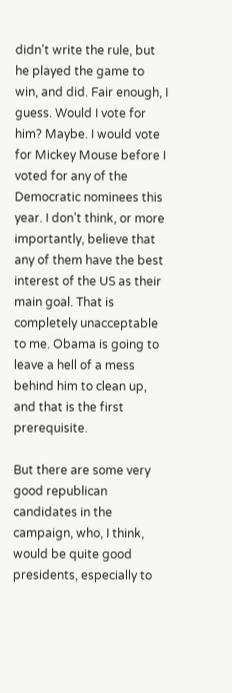didn’t write the rule, but he played the game to win, and did. Fair enough, I guess. Would I vote for him? Maybe. I would vote for Mickey Mouse before I voted for any of the Democratic nominees this year. I don’t think, or more importantly, believe that any of them have the best interest of the US as their main goal. That is completely unacceptable to me. Obama is going to leave a hell of a mess behind him to clean up, and that is the first prerequisite.

But there are some very good republican candidates in the campaign, who, I think, would be quite good presidents, especially to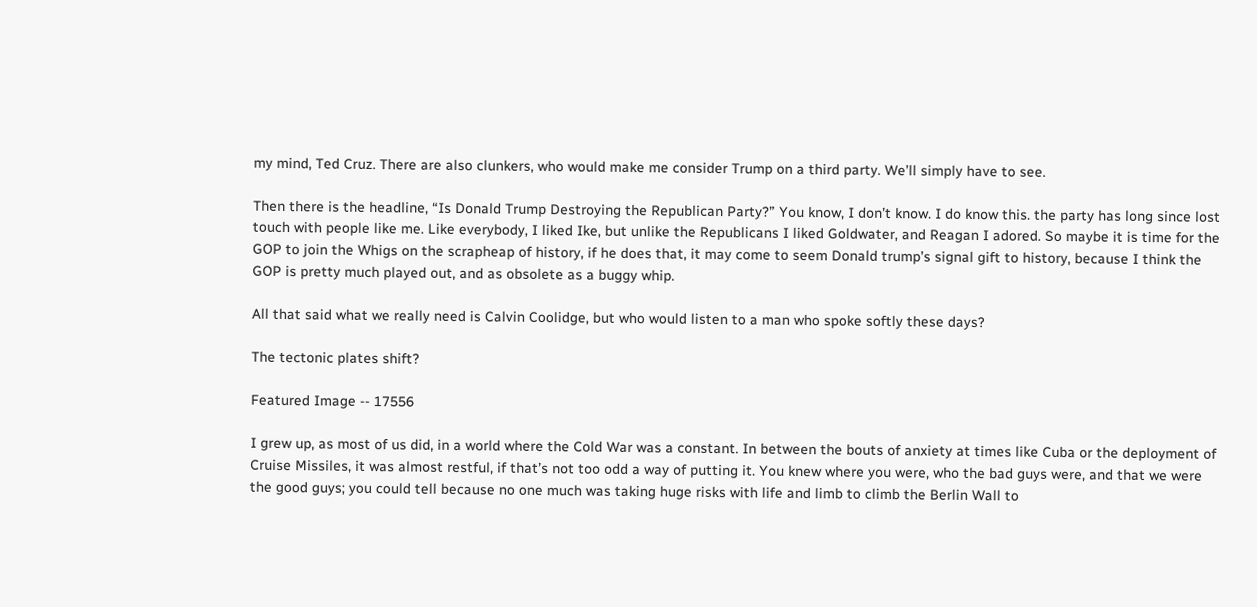my mind, Ted Cruz. There are also clunkers, who would make me consider Trump on a third party. We’ll simply have to see.

Then there is the headline, “Is Donald Trump Destroying the Republican Party?” You know, I don’t know. I do know this. the party has long since lost touch with people like me. Like everybody, I liked Ike, but unlike the Republicans I liked Goldwater, and Reagan I adored. So maybe it is time for the GOP to join the Whigs on the scrapheap of history, if he does that, it may come to seem Donald trump’s signal gift to history, because I think the GOP is pretty much played out, and as obsolete as a buggy whip.

All that said what we really need is Calvin Coolidge, but who would listen to a man who spoke softly these days?

The tectonic plates shift?

Featured Image -- 17556

I grew up, as most of us did, in a world where the Cold War was a constant. In between the bouts of anxiety at times like Cuba or the deployment of Cruise Missiles, it was almost restful, if that’s not too odd a way of putting it. You knew where you were, who the bad guys were, and that we were the good guys; you could tell because no one much was taking huge risks with life and limb to climb the Berlin Wall to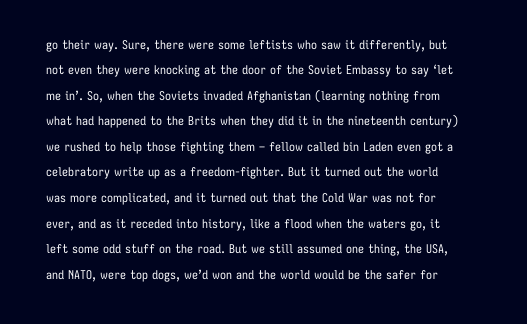go their way. Sure, there were some leftists who saw it differently, but not even they were knocking at the door of the Soviet Embassy to say ‘let me in’. So, when the Soviets invaded Afghanistan (learning nothing from what had happened to the Brits when they did it in the nineteenth century) we rushed to help those fighting them – fellow called bin Laden even got a celebratory write up as a freedom-fighter. But it turned out the world was more complicated, and it turned out that the Cold War was not for ever, and as it receded into history, like a flood when the waters go, it left some odd stuff on the road. But we still assumed one thing, the USA, and NATO, were top dogs, we’d won and the world would be the safer for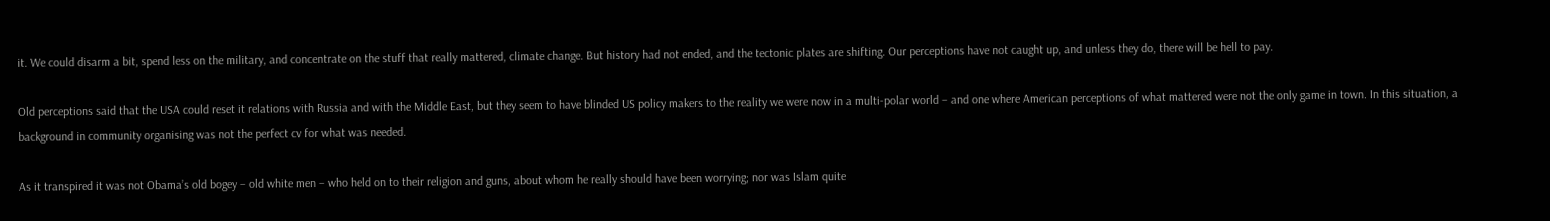it. We could disarm a bit, spend less on the military, and concentrate on the stuff that really mattered, climate change. But history had not ended, and the tectonic plates are shifting. Our perceptions have not caught up, and unless they do, there will be hell to pay.

Old perceptions said that the USA could reset it relations with Russia and with the Middle East, but they seem to have blinded US policy makers to the reality we were now in a multi-polar world – and one where American perceptions of what mattered were not the only game in town. In this situation, a background in community organising was not the perfect cv for what was needed.

As it transpired it was not Obama’s old bogey – old white men – who held on to their religion and guns, about whom he really should have been worrying; nor was Islam quite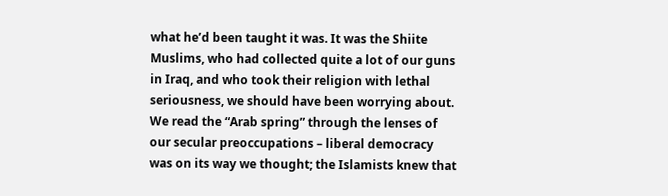what he’d been taught it was. It was the Shiite Muslims, who had collected quite a lot of our guns in Iraq, and who took their religion with lethal seriousness, we should have been worrying about. We read the “Arab spring” through the lenses of our secular preoccupations – liberal democracy was on its way we thought; the Islamists knew that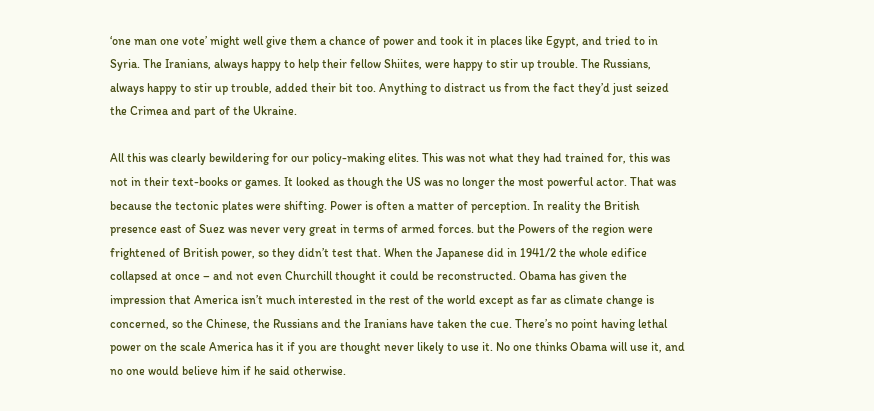‘one man one vote’ might well give them a chance of power and took it in places like Egypt, and tried to in Syria. The Iranians, always happy to help their fellow Shiites, were happy to stir up trouble. The Russians, always happy to stir up trouble, added their bit too. Anything to distract us from the fact they’d just seized the Crimea and part of the Ukraine.

All this was clearly bewildering for our policy-making elites. This was not what they had trained for, this was not in their text-books or games. It looked as though the US was no longer the most powerful actor. That was because the tectonic plates were shifting. Power is often a matter of perception. In reality the British presence east of Suez was never very great in terms of armed forces. but the Powers of the region were frightened of British power, so they didn’t test that. When the Japanese did in 1941/2 the whole edifice collapsed at once – and not even Churchill thought it could be reconstructed. Obama has given the impression that America isn’t much interested in the rest of the world except as far as climate change is concerned, so the Chinese, the Russians and the Iranians have taken the cue. There’s no point having lethal power on the scale America has it if you are thought never likely to use it. No one thinks Obama will use it, and no one would believe him if he said otherwise.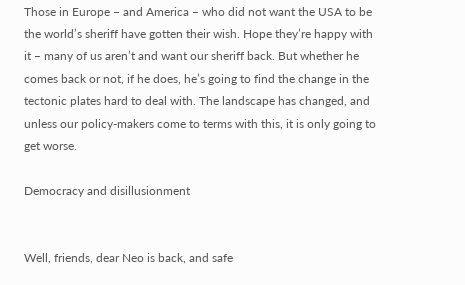Those in Europe – and America – who did not want the USA to be the world’s sheriff have gotten their wish. Hope they’re happy with it – many of us aren’t and want our sheriff back. But whether he comes back or not, if he does, he’s going to find the change in the tectonic plates hard to deal with. The landscape has changed, and unless our policy-makers come to terms with this, it is only going to get worse.

Democracy and disillusionment


Well, friends, dear Neo is back, and safe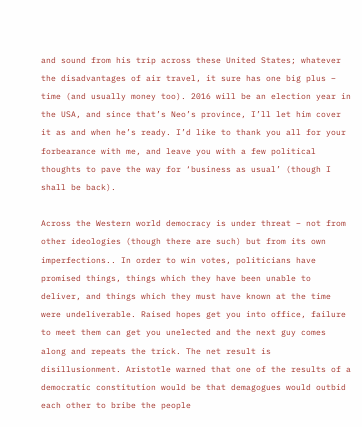and sound from his trip across these United States; whatever the disadvantages of air travel, it sure has one big plus – time (and usually money too). 2016 will be an election year in the USA, and since that’s Neo’s province, I’ll let him cover it as and when he’s ready. I’d like to thank you all for your forbearance with me, and leave you with a few political thoughts to pave the way for ‘business as usual’ (though I shall be back).

Across the Western world democracy is under threat – not from other ideologies (though there are such) but from its own imperfections.. In order to win votes, politicians have promised things, things which they have been unable to deliver, and things which they must have known at the time were undeliverable. Raised hopes get you into office, failure to meet them can get you unelected and the next guy comes along and repeats the trick. The net result is disillusionment. Aristotle warned that one of the results of a democratic constitution would be that demagogues would outbid each other to bribe the people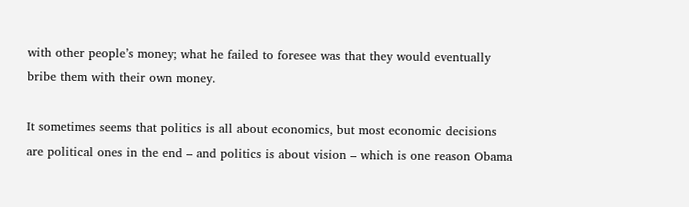with other people’s money; what he failed to foresee was that they would eventually bribe them with their own money.

It sometimes seems that politics is all about economics, but most economic decisions are political ones in the end – and politics is about vision – which is one reason Obama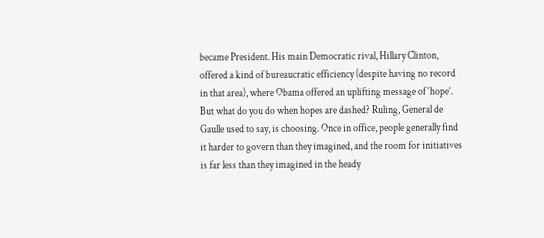became President. His main Democratic rival, Hillary Clinton, offered a kind of bureaucratic efficiency (despite having no record in that area), where Obama offered an uplifting message of ‘hope’. But what do you do when hopes are dashed? Ruling, General de Gaulle used to say, is choosing. Once in office, people generally find it harder to govern than they imagined, and the room for initiatives is far less than they imagined in the heady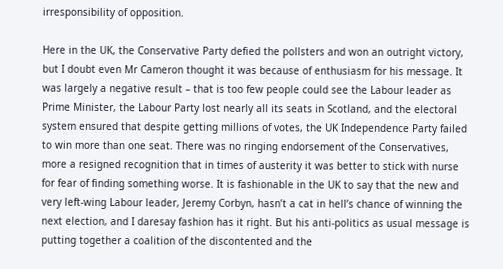irresponsibility of opposition.

Here in the UK, the Conservative Party defied the pollsters and won an outright victory, but I doubt even Mr Cameron thought it was because of enthusiasm for his message. It was largely a negative result – that is too few people could see the Labour leader as Prime Minister, the Labour Party lost nearly all its seats in Scotland, and the electoral system ensured that despite getting millions of votes, the UK Independence Party failed to win more than one seat. There was no ringing endorsement of the Conservatives, more a resigned recognition that in times of austerity it was better to stick with nurse for fear of finding something worse. It is fashionable in the UK to say that the new and very left-wing Labour leader, Jeremy Corbyn, hasn’t a cat in hell’s chance of winning the next election, and I daresay fashion has it right. But his anti-politics as usual message is putting together a coalition of the discontented and the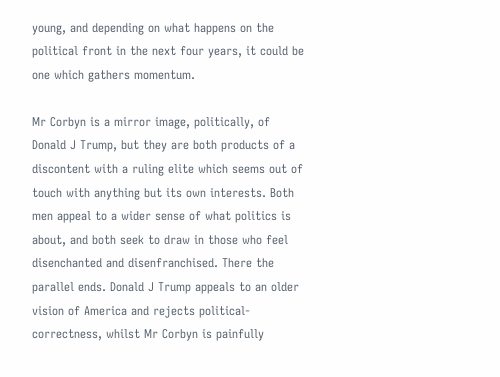young, and depending on what happens on the political front in the next four years, it could be one which gathers momentum.

Mr Corbyn is a mirror image, politically, of Donald J Trump, but they are both products of a discontent with a ruling elite which seems out of touch with anything but its own interests. Both men appeal to a wider sense of what politics is about, and both seek to draw in those who feel disenchanted and disenfranchised. There the parallel ends. Donald J Trump appeals to an older vision of America and rejects political-correctness, whilst Mr Corbyn is painfully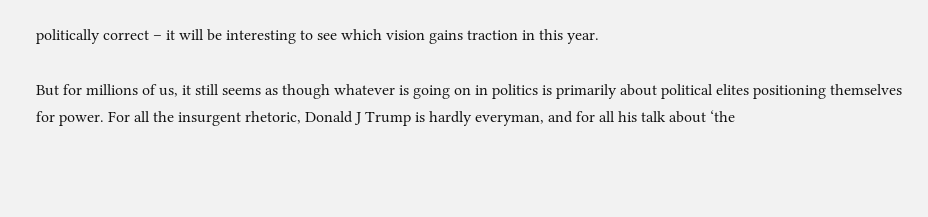politically correct – it will be interesting to see which vision gains traction in this year.

But for millions of us, it still seems as though whatever is going on in politics is primarily about political elites positioning themselves for power. For all the insurgent rhetoric, Donald J Trump is hardly everyman, and for all his talk about ‘the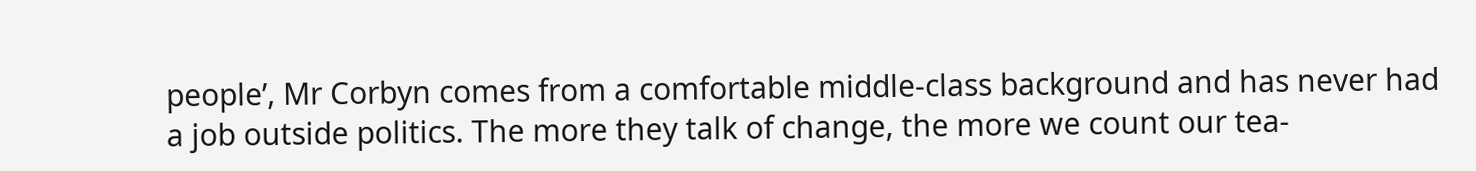people’, Mr Corbyn comes from a comfortable middle-class background and has never had a job outside politics. The more they talk of change, the more we count our tea-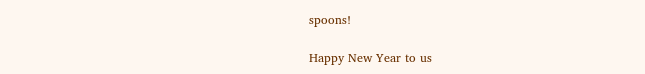spoons!

Happy New Year to us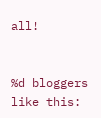all!


%d bloggers like this: